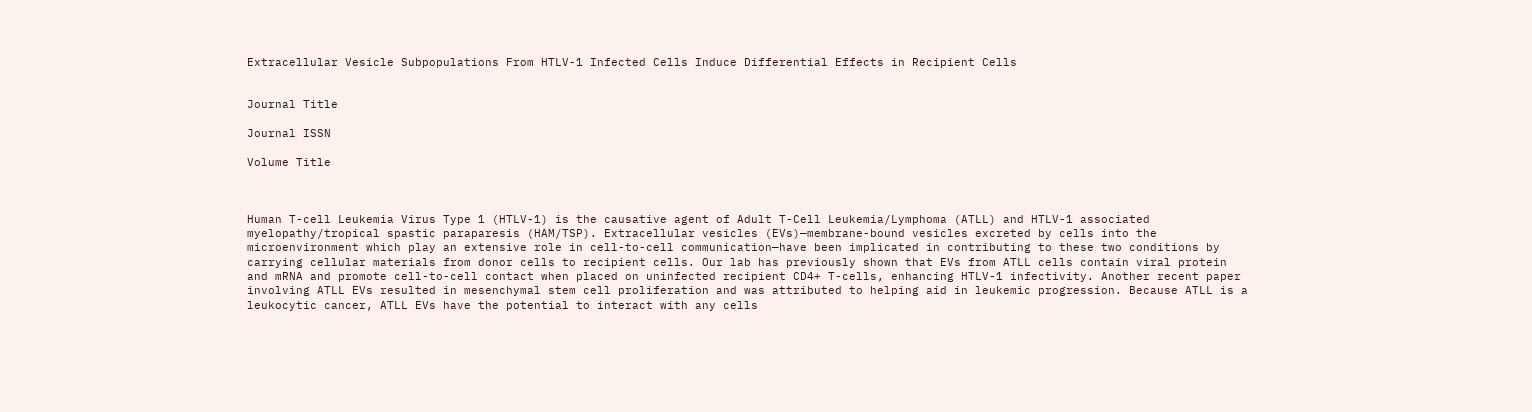Extracellular Vesicle Subpopulations From HTLV-1 Infected Cells Induce Differential Effects in Recipient Cells


Journal Title

Journal ISSN

Volume Title



Human T-cell Leukemia Virus Type 1 (HTLV-1) is the causative agent of Adult T-Cell Leukemia/Lymphoma (ATLL) and HTLV-1 associated myelopathy/tropical spastic paraparesis (HAM/TSP). Extracellular vesicles (EVs)—membrane-bound vesicles excreted by cells into the microenvironment which play an extensive role in cell-to-cell communication—have been implicated in contributing to these two conditions by carrying cellular materials from donor cells to recipient cells. Our lab has previously shown that EVs from ATLL cells contain viral protein and mRNA and promote cell-to-cell contact when placed on uninfected recipient CD4+ T-cells, enhancing HTLV-1 infectivity. Another recent paper involving ATLL EVs resulted in mesenchymal stem cell proliferation and was attributed to helping aid in leukemic progression. Because ATLL is a leukocytic cancer, ATLL EVs have the potential to interact with any cells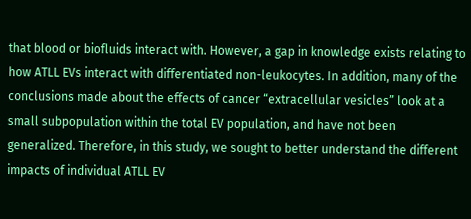that blood or biofluids interact with. However, a gap in knowledge exists relating to how ATLL EVs interact with differentiated non-leukocytes. In addition, many of the conclusions made about the effects of cancer “extracellular vesicles” look at a small subpopulation within the total EV population, and have not been generalized. Therefore, in this study, we sought to better understand the different impacts of individual ATLL EV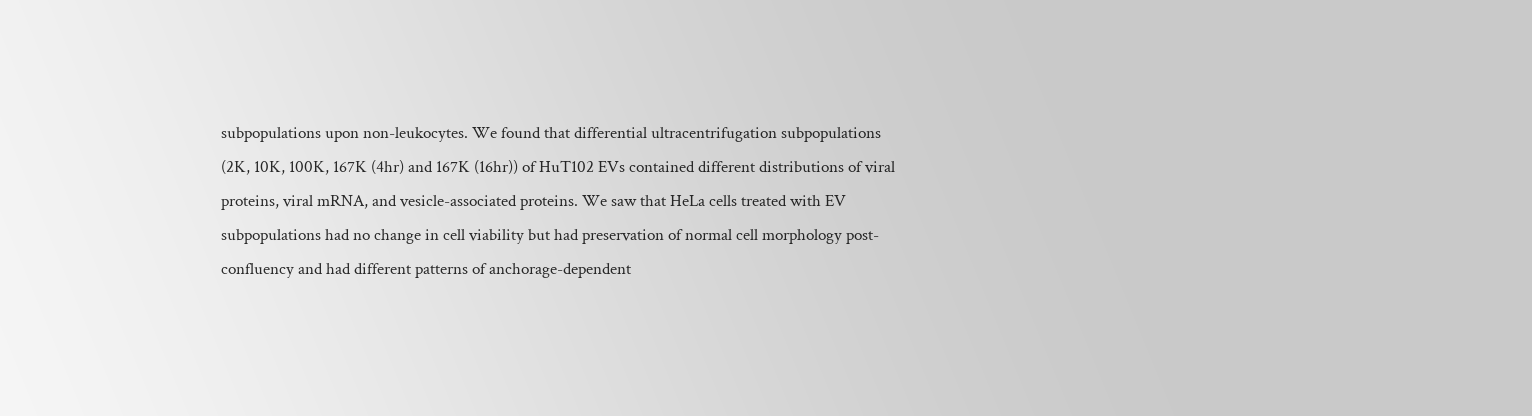subpopulations upon non-leukocytes. We found that differential ultracentrifugation subpopulations (2K, 10K, 100K, 167K (4hr) and 167K (16hr)) of HuT102 EVs contained different distributions of viral proteins, viral mRNA, and vesicle-associated proteins. We saw that HeLa cells treated with EV subpopulations had no change in cell viability but had preservation of normal cell morphology post-confluency and had different patterns of anchorage-dependent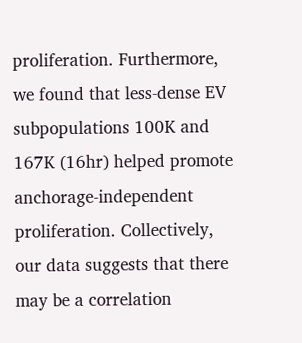proliferation. Furthermore, we found that less-dense EV subpopulations 100K and 167K (16hr) helped promote anchorage-independent proliferation. Collectively, our data suggests that there may be a correlation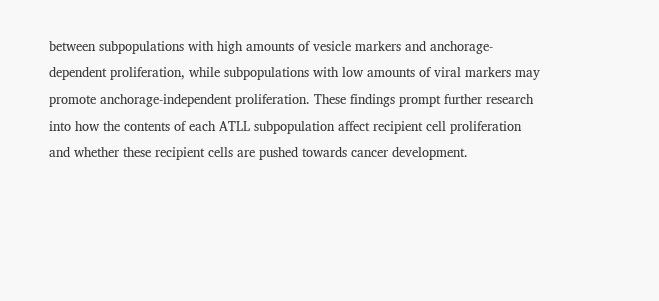between subpopulations with high amounts of vesicle markers and anchorage-dependent proliferation, while subpopulations with low amounts of viral markers may promote anchorage-independent proliferation. These findings prompt further research into how the contents of each ATLL subpopulation affect recipient cell proliferation and whether these recipient cells are pushed towards cancer development.